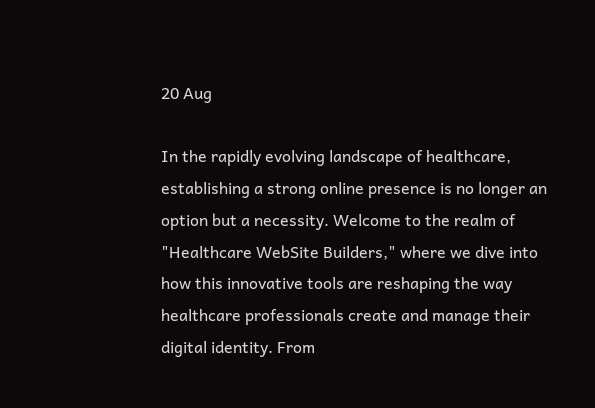20 Aug

In the rapidly evolving landscape of healthcare, establishing a strong online presence is no longer an option but a necessity. Welcome to the realm of "Healthcare WebSite Builders," where we dive into how this innovative tools are reshaping the way healthcare professionals create and manage their digital identity. From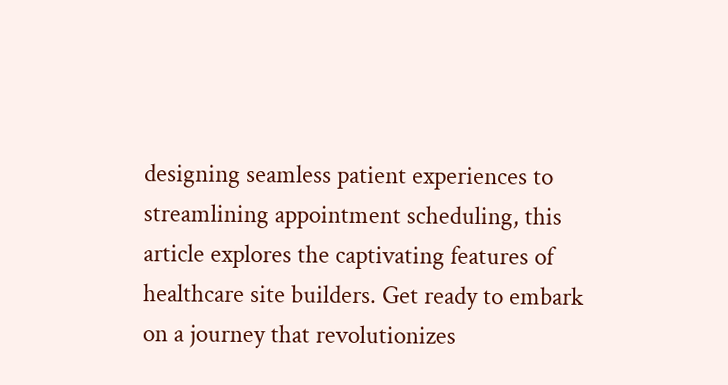designing seamless patient experiences to streamlining appointment scheduling, this article explores the captivating features of healthcare site builders. Get ready to embark on a journey that revolutionizes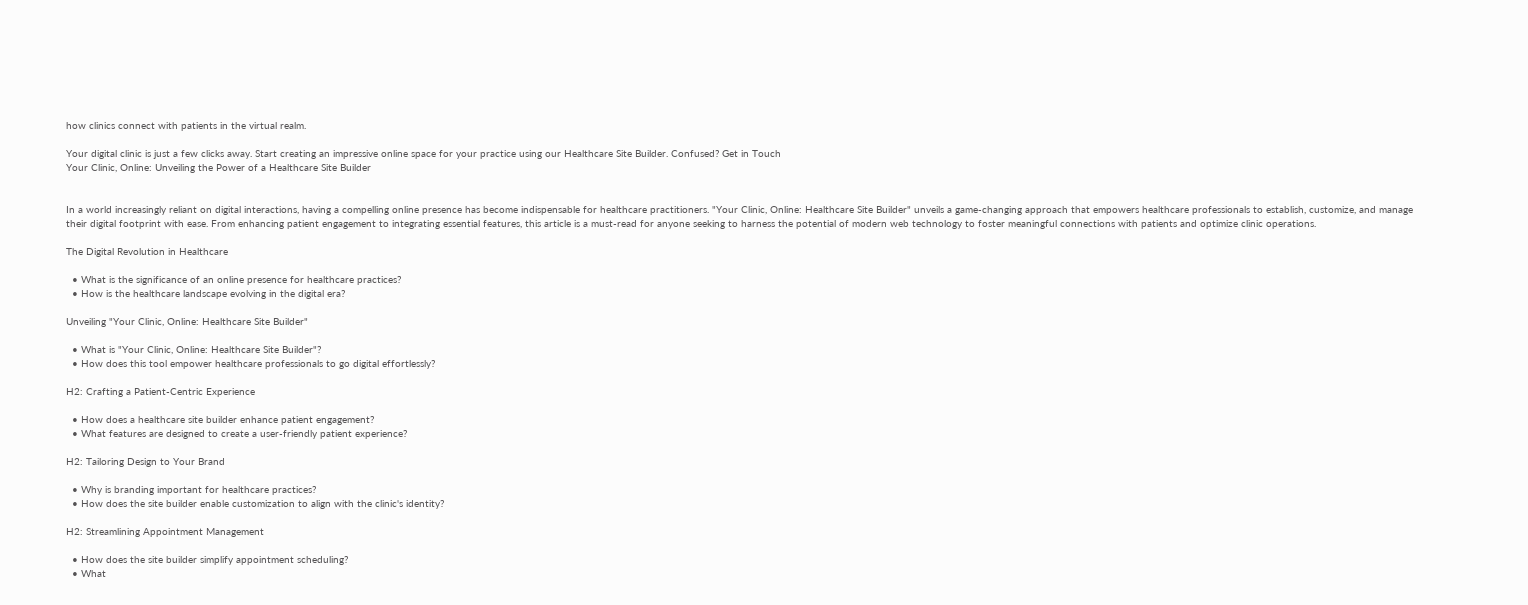how clinics connect with patients in the virtual realm.

Your digital clinic is just a few clicks away. Start creating an impressive online space for your practice using our Healthcare Site Builder. Confused? Get in Touch
Your Clinic, Online: Unveiling the Power of a Healthcare Site Builder


In a world increasingly reliant on digital interactions, having a compelling online presence has become indispensable for healthcare practitioners. "Your Clinic, Online: Healthcare Site Builder" unveils a game-changing approach that empowers healthcare professionals to establish, customize, and manage their digital footprint with ease. From enhancing patient engagement to integrating essential features, this article is a must-read for anyone seeking to harness the potential of modern web technology to foster meaningful connections with patients and optimize clinic operations.

The Digital Revolution in Healthcare

  • What is the significance of an online presence for healthcare practices?
  • How is the healthcare landscape evolving in the digital era?

Unveiling "Your Clinic, Online: Healthcare Site Builder"

  • What is "Your Clinic, Online: Healthcare Site Builder"?
  • How does this tool empower healthcare professionals to go digital effortlessly?

H2: Crafting a Patient-Centric Experience

  • How does a healthcare site builder enhance patient engagement?
  • What features are designed to create a user-friendly patient experience?

H2: Tailoring Design to Your Brand

  • Why is branding important for healthcare practices?
  • How does the site builder enable customization to align with the clinic's identity?

H2: Streamlining Appointment Management

  • How does the site builder simplify appointment scheduling?
  • What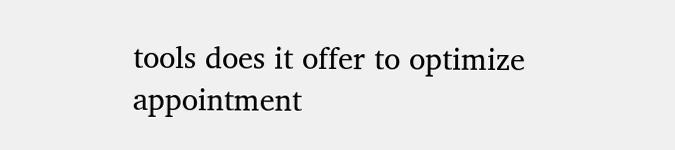tools does it offer to optimize appointment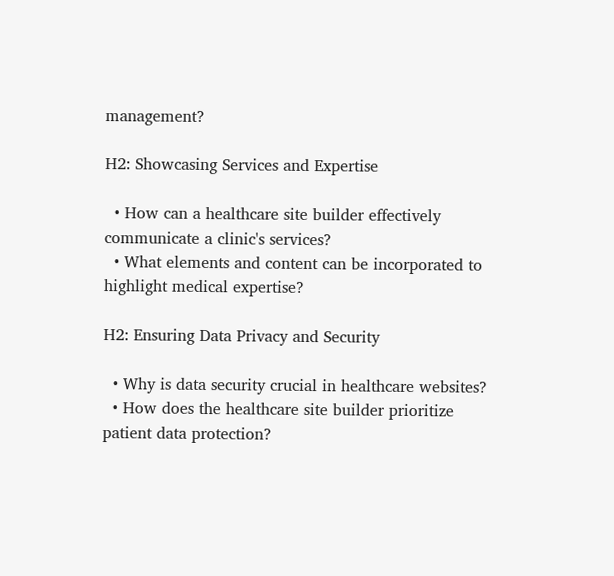management?

H2: Showcasing Services and Expertise

  • How can a healthcare site builder effectively communicate a clinic's services?
  • What elements and content can be incorporated to highlight medical expertise?

H2: Ensuring Data Privacy and Security

  • Why is data security crucial in healthcare websites?
  • How does the healthcare site builder prioritize patient data protection?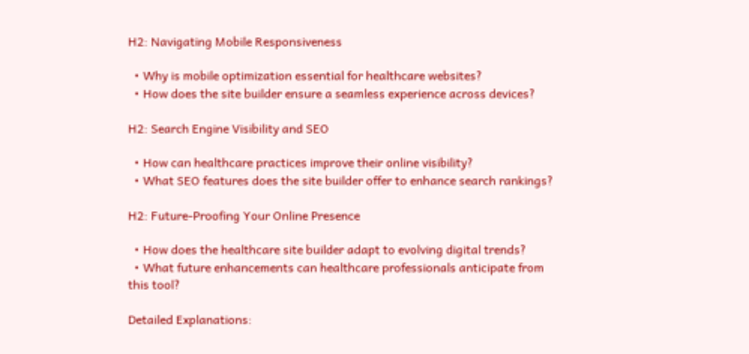H2: Navigating Mobile Responsiveness

  • Why is mobile optimization essential for healthcare websites?
  • How does the site builder ensure a seamless experience across devices?

H2: Search Engine Visibility and SEO

  • How can healthcare practices improve their online visibility?
  • What SEO features does the site builder offer to enhance search rankings?

H2: Future-Proofing Your Online Presence

  • How does the healthcare site builder adapt to evolving digital trends?
  • What future enhancements can healthcare professionals anticipate from this tool?

Detailed Explanations: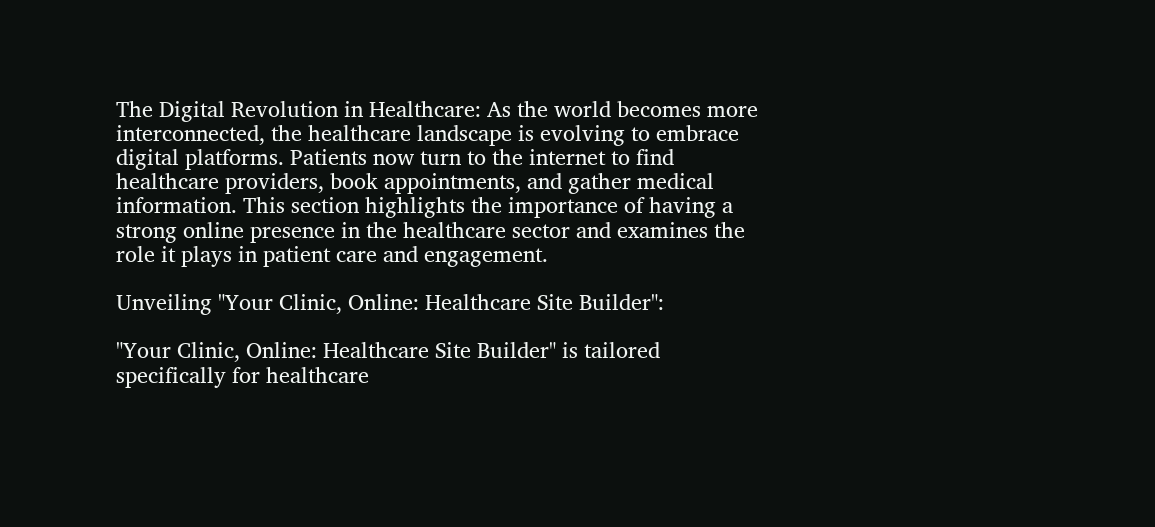The Digital Revolution in Healthcare: As the world becomes more interconnected, the healthcare landscape is evolving to embrace digital platforms. Patients now turn to the internet to find healthcare providers, book appointments, and gather medical information. This section highlights the importance of having a strong online presence in the healthcare sector and examines the role it plays in patient care and engagement.

Unveiling "Your Clinic, Online: Healthcare Site Builder":

"Your Clinic, Online: Healthcare Site Builder" is tailored specifically for healthcare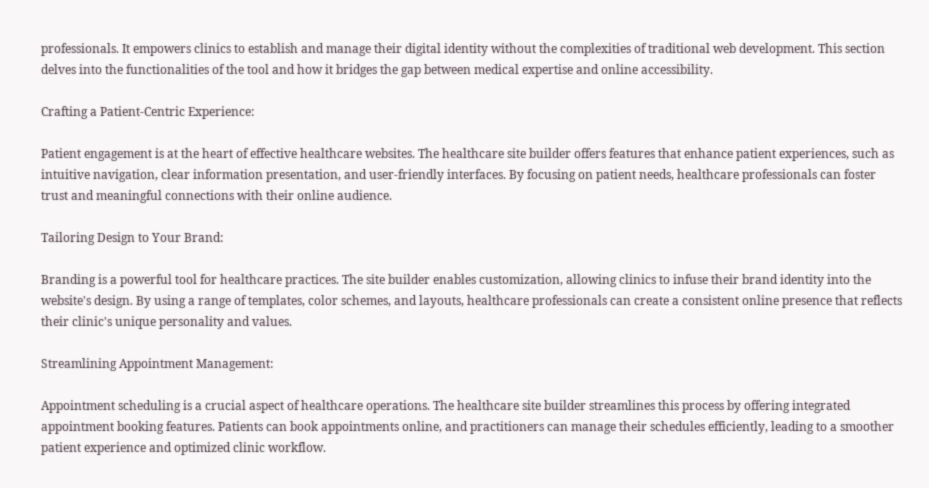professionals. It empowers clinics to establish and manage their digital identity without the complexities of traditional web development. This section delves into the functionalities of the tool and how it bridges the gap between medical expertise and online accessibility.

Crafting a Patient-Centric Experience:

Patient engagement is at the heart of effective healthcare websites. The healthcare site builder offers features that enhance patient experiences, such as intuitive navigation, clear information presentation, and user-friendly interfaces. By focusing on patient needs, healthcare professionals can foster trust and meaningful connections with their online audience.

Tailoring Design to Your Brand:

Branding is a powerful tool for healthcare practices. The site builder enables customization, allowing clinics to infuse their brand identity into the website's design. By using a range of templates, color schemes, and layouts, healthcare professionals can create a consistent online presence that reflects their clinic's unique personality and values.

Streamlining Appointment Management:

Appointment scheduling is a crucial aspect of healthcare operations. The healthcare site builder streamlines this process by offering integrated appointment booking features. Patients can book appointments online, and practitioners can manage their schedules efficiently, leading to a smoother patient experience and optimized clinic workflow.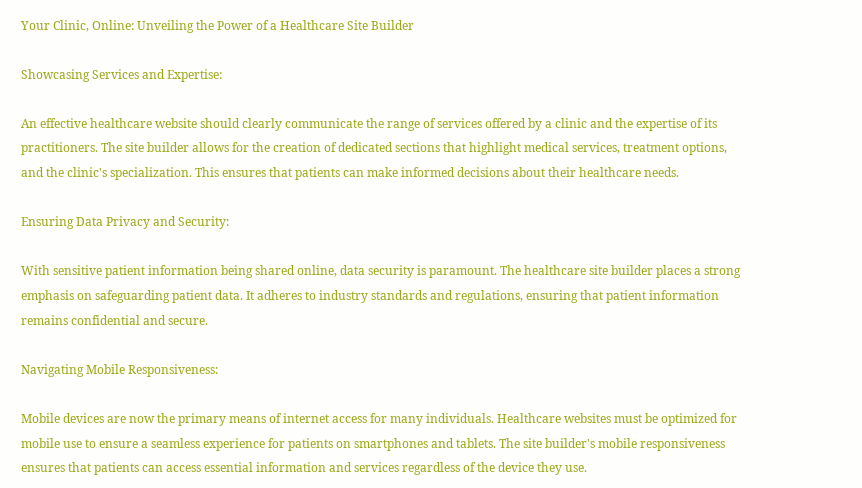Your Clinic, Online: Unveiling the Power of a Healthcare Site Builder

Showcasing Services and Expertise:

An effective healthcare website should clearly communicate the range of services offered by a clinic and the expertise of its practitioners. The site builder allows for the creation of dedicated sections that highlight medical services, treatment options, and the clinic's specialization. This ensures that patients can make informed decisions about their healthcare needs.

Ensuring Data Privacy and Security:

With sensitive patient information being shared online, data security is paramount. The healthcare site builder places a strong emphasis on safeguarding patient data. It adheres to industry standards and regulations, ensuring that patient information remains confidential and secure.

Navigating Mobile Responsiveness:

Mobile devices are now the primary means of internet access for many individuals. Healthcare websites must be optimized for mobile use to ensure a seamless experience for patients on smartphones and tablets. The site builder's mobile responsiveness ensures that patients can access essential information and services regardless of the device they use.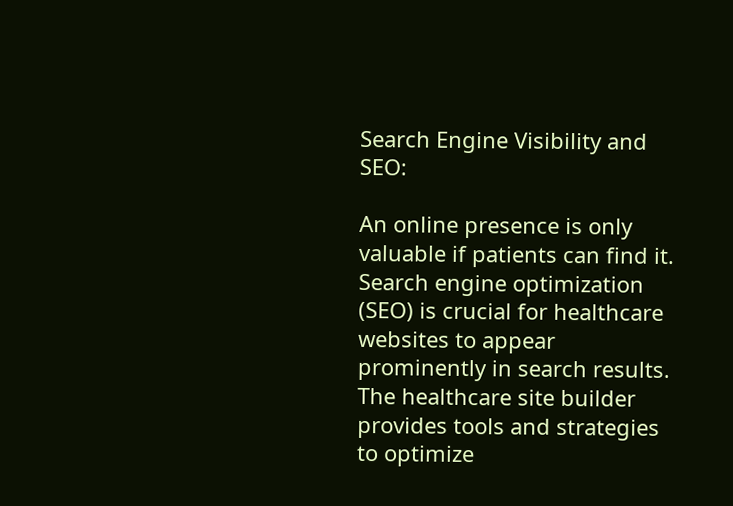Search Engine Visibility and SEO:

An online presence is only valuable if patients can find it. Search engine optimization (SEO) is crucial for healthcare websites to appear prominently in search results. The healthcare site builder provides tools and strategies to optimize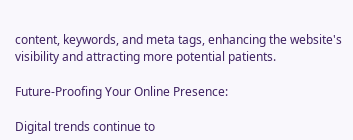content, keywords, and meta tags, enhancing the website's visibility and attracting more potential patients.

Future-Proofing Your Online Presence:

Digital trends continue to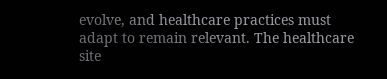evolve, and healthcare practices must adapt to remain relevant. The healthcare site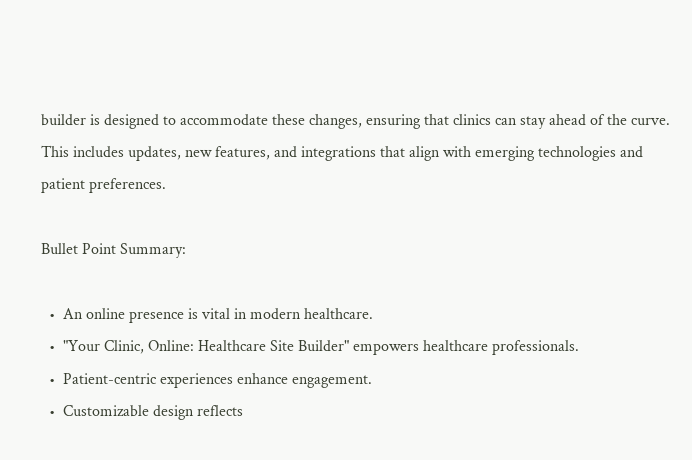builder is designed to accommodate these changes, ensuring that clinics can stay ahead of the curve. This includes updates, new features, and integrations that align with emerging technologies and patient preferences.

Bullet Point Summary:

  •  An online presence is vital in modern healthcare.
  •  "Your Clinic, Online: Healthcare Site Builder" empowers healthcare professionals.
  •  Patient-centric experiences enhance engagement.
  •  Customizable design reflects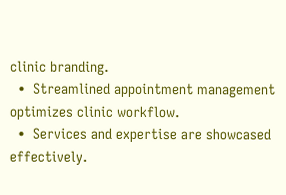clinic branding.
  •  Streamlined appointment management optimizes clinic workflow.
  •  Services and expertise are showcased effectively.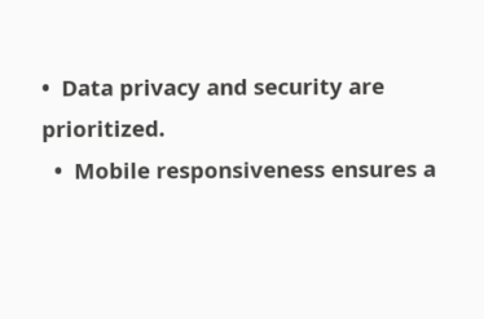•  Data privacy and security are prioritized.
  •  Mobile responsiveness ensures a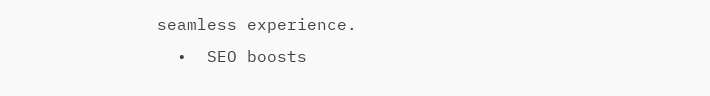seamless experience.
  •  SEO boosts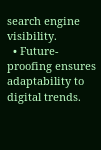search engine visibility.
  • Future-proofing ensures adaptability to digital trends.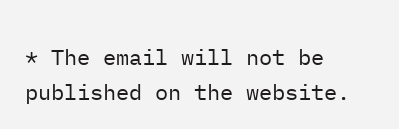* The email will not be published on the website.